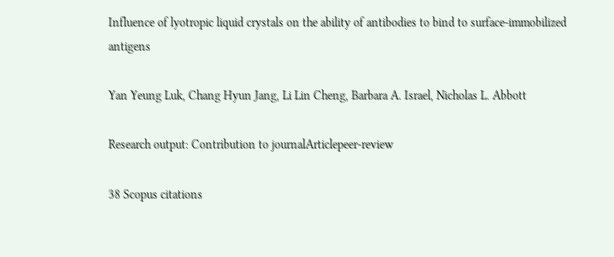Influence of lyotropic liquid crystals on the ability of antibodies to bind to surface-immobilized antigens

Yan Yeung Luk, Chang Hyun Jang, Li Lin Cheng, Barbara A. Israel, Nicholas L. Abbott

Research output: Contribution to journalArticlepeer-review

38 Scopus citations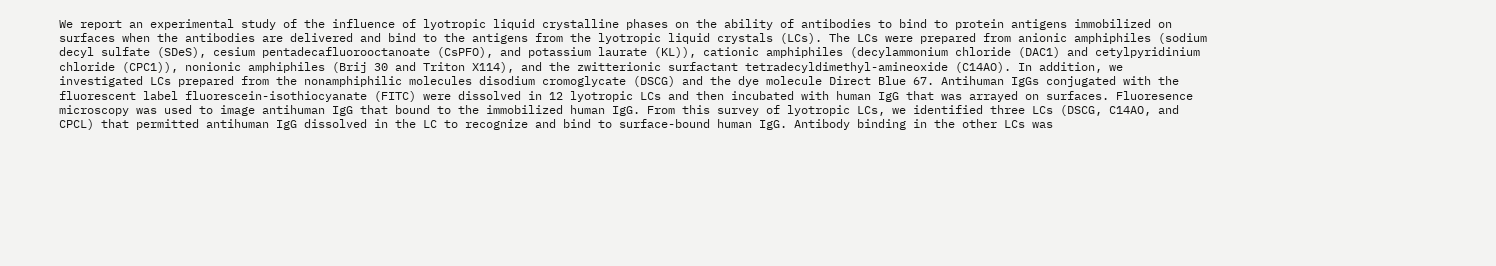We report an experimental study of the influence of lyotropic liquid crystalline phases on the ability of antibodies to bind to protein antigens immobilized on surfaces when the antibodies are delivered and bind to the antigens from the lyotropic liquid crystals (LCs). The LCs were prepared from anionic amphiphiles (sodium decyl sulfate (SDeS), cesium pentadecafluorooctanoate (CsPFO), and potassium laurate (KL)), cationic amphiphiles (decylammonium chloride (DAC1) and cetylpyridinium chloride (CPC1)), nonionic amphiphiles (Brij 30 and Triton X114), and the zwitterionic surfactant tetradecyldimethyl-amineoxide (C14AO). In addition, we investigated LCs prepared from the nonamphiphilic molecules disodium cromoglycate (DSCG) and the dye molecule Direct Blue 67. Antihuman IgGs conjugated with the fluorescent label fluorescein-isothiocyanate (FITC) were dissolved in 12 lyotropic LCs and then incubated with human IgG that was arrayed on surfaces. Fluoresence microscopy was used to image antihuman IgG that bound to the immobilized human IgG. From this survey of lyotropic LCs, we identified three LCs (DSCG, C14AO, and CPCL) that permitted antihuman IgG dissolved in the LC to recognize and bind to surface-bound human IgG. Antibody binding in the other LCs was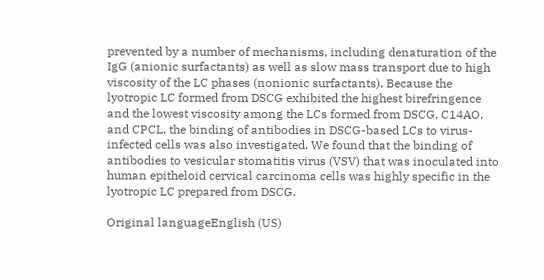prevented by a number of mechanisms, including denaturation of the IgG (anionic surfactants) as well as slow mass transport due to high viscosity of the LC phases (nonionic surfactants). Because the lyotropic LC formed from DSCG exhibited the highest birefringence and the lowest viscosity among the LCs formed from DSCG, C14AO, and CPCL, the binding of antibodies in DSCG-based LCs to virus-infected cells was also investigated. We found that the binding of antibodies to vesicular stomatitis virus (VSV) that was inoculated into human epitheloid cervical carcinoma cells was highly specific in the lyotropic LC prepared from DSCG.

Original languageEnglish (US)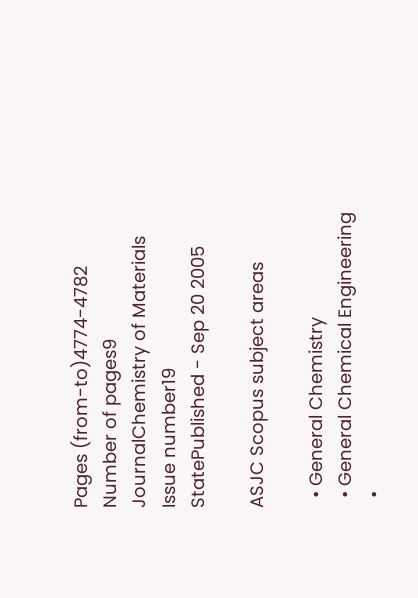Pages (from-to)4774-4782
Number of pages9
JournalChemistry of Materials
Issue number19
StatePublished - Sep 20 2005

ASJC Scopus subject areas

  • General Chemistry
  • General Chemical Engineering
  •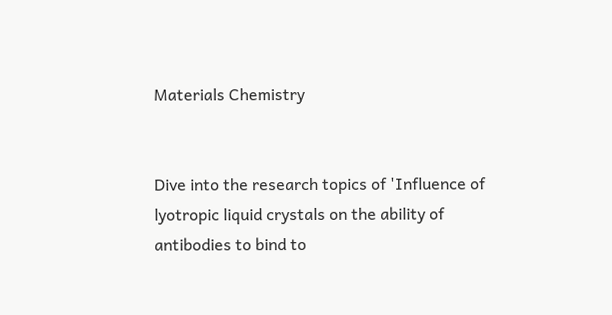Materials Chemistry


Dive into the research topics of 'Influence of lyotropic liquid crystals on the ability of antibodies to bind to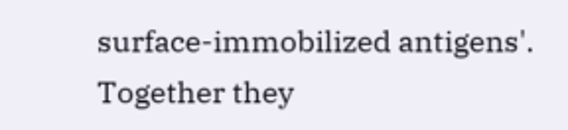surface-immobilized antigens'. Together they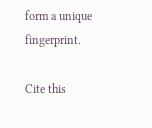form a unique fingerprint.

Cite this